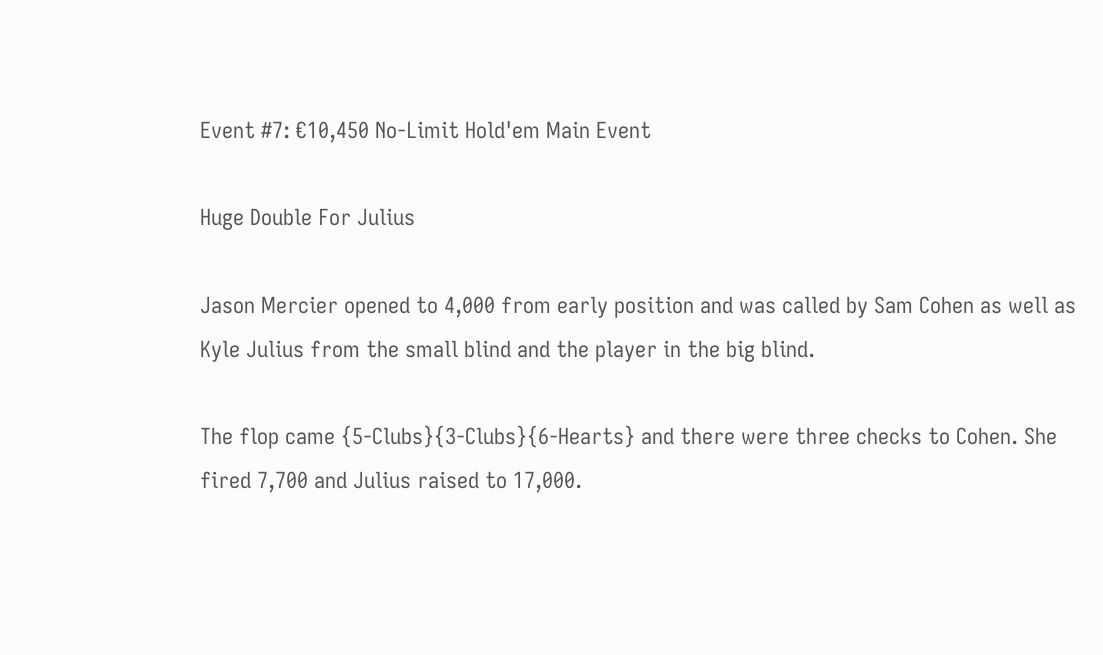Event #7: €10,450 No-Limit Hold'em Main Event

Huge Double For Julius

Jason Mercier opened to 4,000 from early position and was called by Sam Cohen as well as Kyle Julius from the small blind and the player in the big blind.

The flop came {5-Clubs}{3-Clubs}{6-Hearts} and there were three checks to Cohen. She fired 7,700 and Julius raised to 17,000.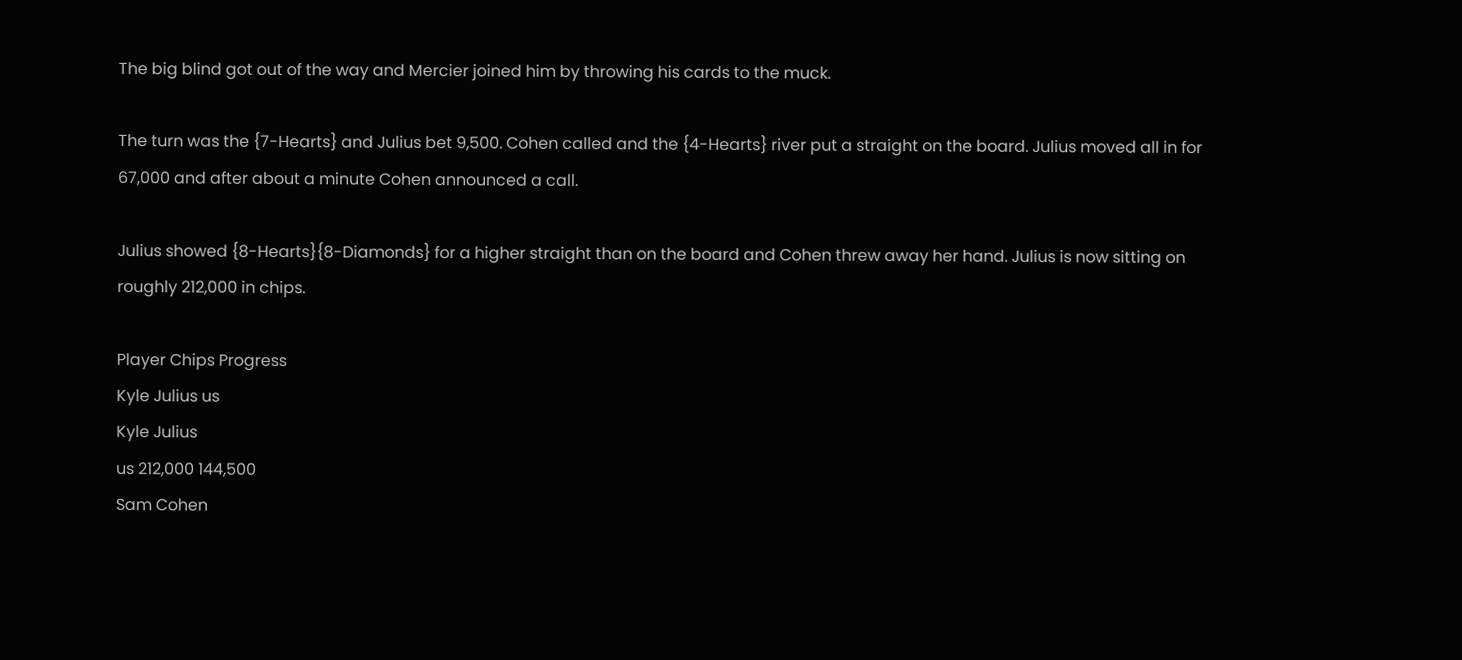The big blind got out of the way and Mercier joined him by throwing his cards to the muck.

The turn was the {7-Hearts} and Julius bet 9,500. Cohen called and the {4-Hearts} river put a straight on the board. Julius moved all in for 67,000 and after about a minute Cohen announced a call.

Julius showed {8-Hearts}{8-Diamonds} for a higher straight than on the board and Cohen threw away her hand. Julius is now sitting on roughly 212,000 in chips.

Player Chips Progress
Kyle Julius us
Kyle Julius
us 212,000 144,500
Sam Cohen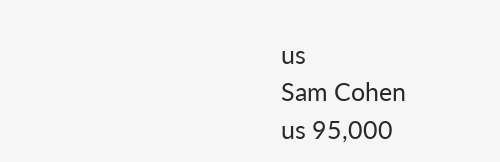us
Sam Cohen
us 95,000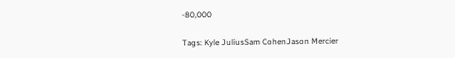-80,000

Tags: Kyle JuliusSam CohenJason Mercier